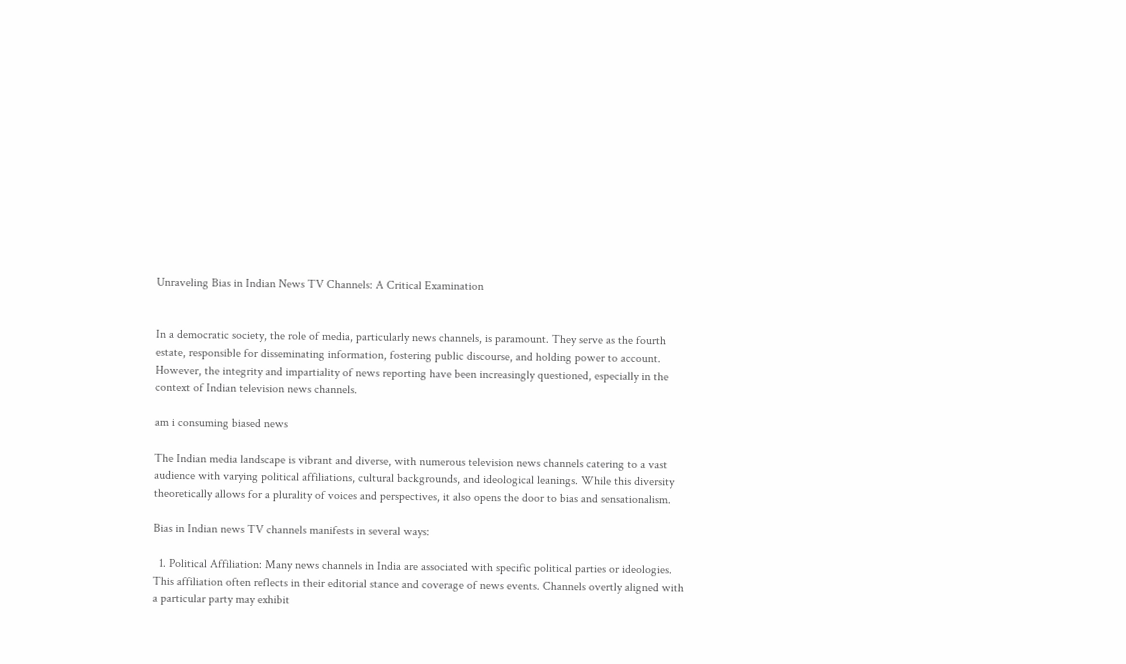Unraveling Bias in Indian News TV Channels: A Critical Examination


In a democratic society, the role of media, particularly news channels, is paramount. They serve as the fourth estate, responsible for disseminating information, fostering public discourse, and holding power to account. However, the integrity and impartiality of news reporting have been increasingly questioned, especially in the context of Indian television news channels.

am i consuming biased news

The Indian media landscape is vibrant and diverse, with numerous television news channels catering to a vast audience with varying political affiliations, cultural backgrounds, and ideological leanings. While this diversity theoretically allows for a plurality of voices and perspectives, it also opens the door to bias and sensationalism.

Bias in Indian news TV channels manifests in several ways:

  1. Political Affiliation: Many news channels in India are associated with specific political parties or ideologies. This affiliation often reflects in their editorial stance and coverage of news events. Channels overtly aligned with a particular party may exhibit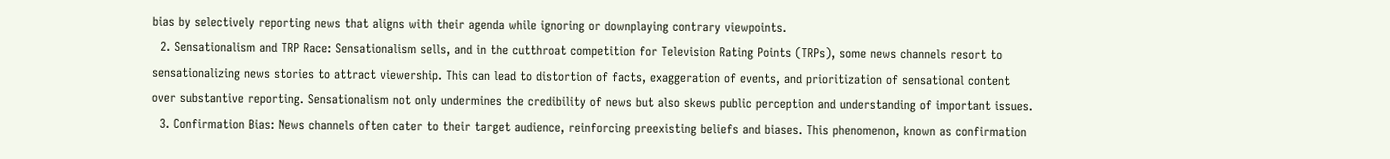bias by selectively reporting news that aligns with their agenda while ignoring or downplaying contrary viewpoints.
  2. Sensationalism and TRP Race: Sensationalism sells, and in the cutthroat competition for Television Rating Points (TRPs), some news channels resort to sensationalizing news stories to attract viewership. This can lead to distortion of facts, exaggeration of events, and prioritization of sensational content over substantive reporting. Sensationalism not only undermines the credibility of news but also skews public perception and understanding of important issues.
  3. Confirmation Bias: News channels often cater to their target audience, reinforcing preexisting beliefs and biases. This phenomenon, known as confirmation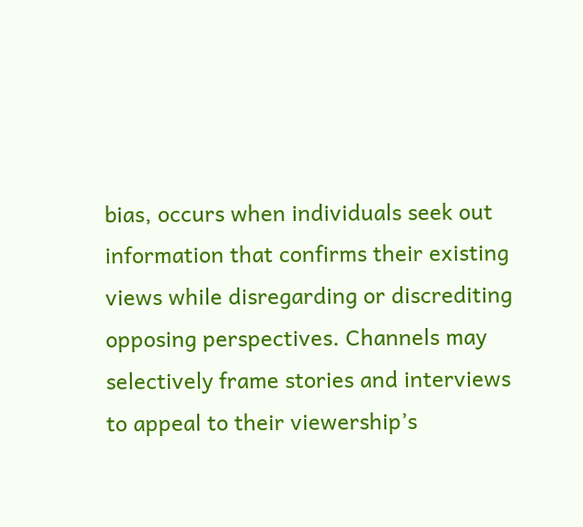bias, occurs when individuals seek out information that confirms their existing views while disregarding or discrediting opposing perspectives. Channels may selectively frame stories and interviews to appeal to their viewership’s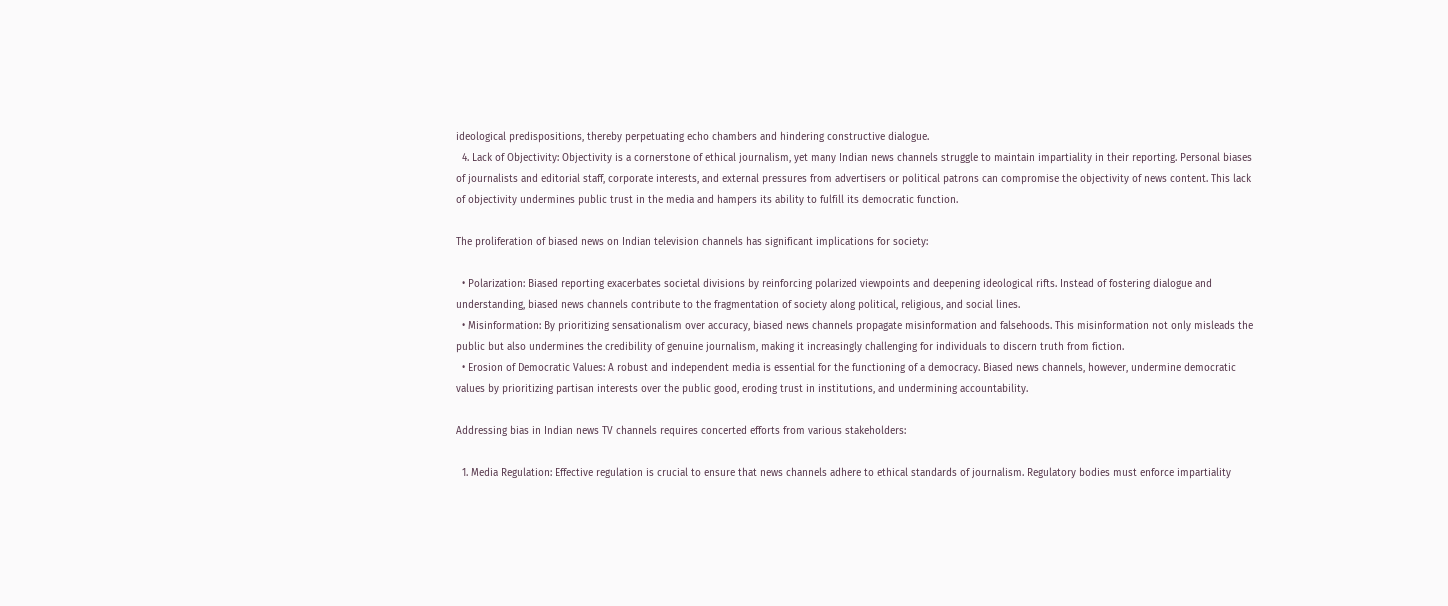ideological predispositions, thereby perpetuating echo chambers and hindering constructive dialogue.
  4. Lack of Objectivity: Objectivity is a cornerstone of ethical journalism, yet many Indian news channels struggle to maintain impartiality in their reporting. Personal biases of journalists and editorial staff, corporate interests, and external pressures from advertisers or political patrons can compromise the objectivity of news content. This lack of objectivity undermines public trust in the media and hampers its ability to fulfill its democratic function.

The proliferation of biased news on Indian television channels has significant implications for society:

  • Polarization: Biased reporting exacerbates societal divisions by reinforcing polarized viewpoints and deepening ideological rifts. Instead of fostering dialogue and understanding, biased news channels contribute to the fragmentation of society along political, religious, and social lines.
  • Misinformation: By prioritizing sensationalism over accuracy, biased news channels propagate misinformation and falsehoods. This misinformation not only misleads the public but also undermines the credibility of genuine journalism, making it increasingly challenging for individuals to discern truth from fiction.
  • Erosion of Democratic Values: A robust and independent media is essential for the functioning of a democracy. Biased news channels, however, undermine democratic values by prioritizing partisan interests over the public good, eroding trust in institutions, and undermining accountability.

Addressing bias in Indian news TV channels requires concerted efforts from various stakeholders:

  1. Media Regulation: Effective regulation is crucial to ensure that news channels adhere to ethical standards of journalism. Regulatory bodies must enforce impartiality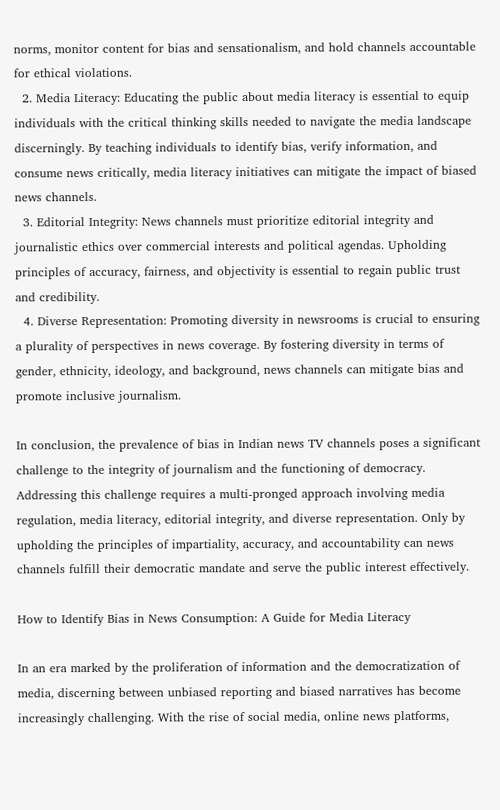norms, monitor content for bias and sensationalism, and hold channels accountable for ethical violations.
  2. Media Literacy: Educating the public about media literacy is essential to equip individuals with the critical thinking skills needed to navigate the media landscape discerningly. By teaching individuals to identify bias, verify information, and consume news critically, media literacy initiatives can mitigate the impact of biased news channels.
  3. Editorial Integrity: News channels must prioritize editorial integrity and journalistic ethics over commercial interests and political agendas. Upholding principles of accuracy, fairness, and objectivity is essential to regain public trust and credibility.
  4. Diverse Representation: Promoting diversity in newsrooms is crucial to ensuring a plurality of perspectives in news coverage. By fostering diversity in terms of gender, ethnicity, ideology, and background, news channels can mitigate bias and promote inclusive journalism.

In conclusion, the prevalence of bias in Indian news TV channels poses a significant challenge to the integrity of journalism and the functioning of democracy. Addressing this challenge requires a multi-pronged approach involving media regulation, media literacy, editorial integrity, and diverse representation. Only by upholding the principles of impartiality, accuracy, and accountability can news channels fulfill their democratic mandate and serve the public interest effectively.

How to Identify Bias in News Consumption: A Guide for Media Literacy

In an era marked by the proliferation of information and the democratization of media, discerning between unbiased reporting and biased narratives has become increasingly challenging. With the rise of social media, online news platforms,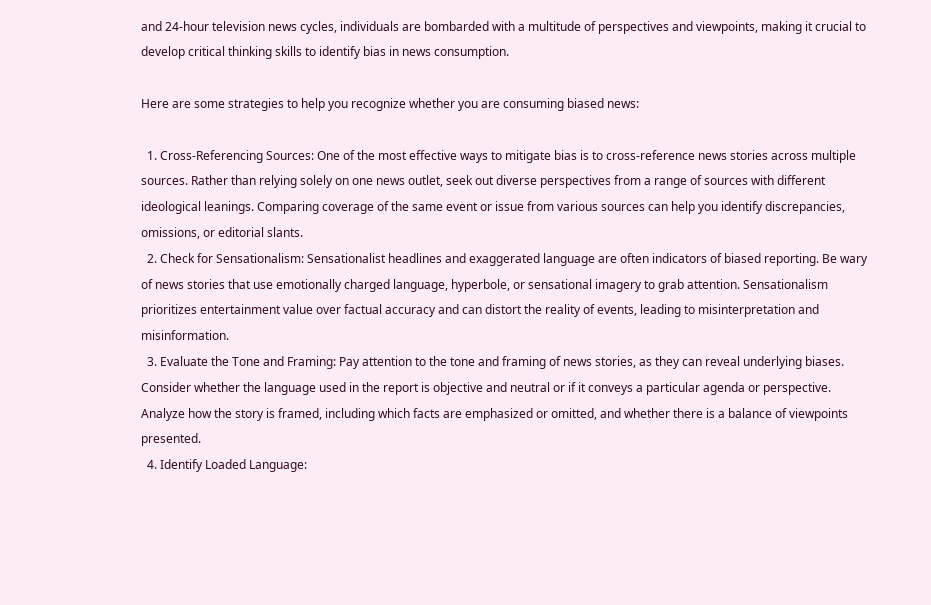and 24-hour television news cycles, individuals are bombarded with a multitude of perspectives and viewpoints, making it crucial to develop critical thinking skills to identify bias in news consumption.

Here are some strategies to help you recognize whether you are consuming biased news:

  1. Cross-Referencing Sources: One of the most effective ways to mitigate bias is to cross-reference news stories across multiple sources. Rather than relying solely on one news outlet, seek out diverse perspectives from a range of sources with different ideological leanings. Comparing coverage of the same event or issue from various sources can help you identify discrepancies, omissions, or editorial slants.
  2. Check for Sensationalism: Sensationalist headlines and exaggerated language are often indicators of biased reporting. Be wary of news stories that use emotionally charged language, hyperbole, or sensational imagery to grab attention. Sensationalism prioritizes entertainment value over factual accuracy and can distort the reality of events, leading to misinterpretation and misinformation.
  3. Evaluate the Tone and Framing: Pay attention to the tone and framing of news stories, as they can reveal underlying biases. Consider whether the language used in the report is objective and neutral or if it conveys a particular agenda or perspective. Analyze how the story is framed, including which facts are emphasized or omitted, and whether there is a balance of viewpoints presented.
  4. Identify Loaded Language: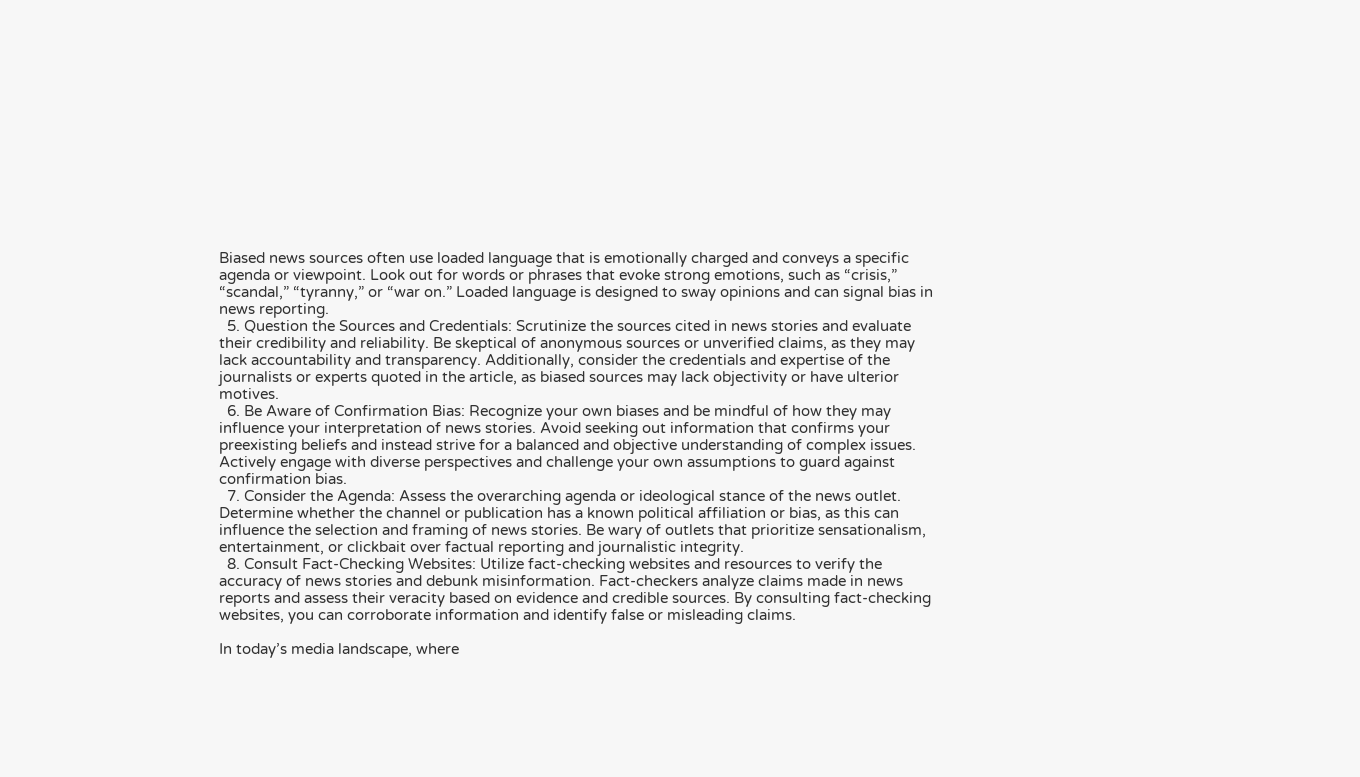Biased news sources often use loaded language that is emotionally charged and conveys a specific agenda or viewpoint. Look out for words or phrases that evoke strong emotions, such as “crisis,” “scandal,” “tyranny,” or “war on.” Loaded language is designed to sway opinions and can signal bias in news reporting.
  5. Question the Sources and Credentials: Scrutinize the sources cited in news stories and evaluate their credibility and reliability. Be skeptical of anonymous sources or unverified claims, as they may lack accountability and transparency. Additionally, consider the credentials and expertise of the journalists or experts quoted in the article, as biased sources may lack objectivity or have ulterior motives.
  6. Be Aware of Confirmation Bias: Recognize your own biases and be mindful of how they may influence your interpretation of news stories. Avoid seeking out information that confirms your preexisting beliefs and instead strive for a balanced and objective understanding of complex issues. Actively engage with diverse perspectives and challenge your own assumptions to guard against confirmation bias.
  7. Consider the Agenda: Assess the overarching agenda or ideological stance of the news outlet. Determine whether the channel or publication has a known political affiliation or bias, as this can influence the selection and framing of news stories. Be wary of outlets that prioritize sensationalism, entertainment, or clickbait over factual reporting and journalistic integrity.
  8. Consult Fact-Checking Websites: Utilize fact-checking websites and resources to verify the accuracy of news stories and debunk misinformation. Fact-checkers analyze claims made in news reports and assess their veracity based on evidence and credible sources. By consulting fact-checking websites, you can corroborate information and identify false or misleading claims.

In today’s media landscape, where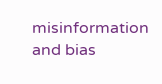misinformation and bias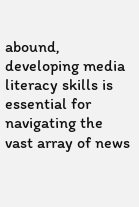abound, developing media literacy skills is essential for navigating the vast array of news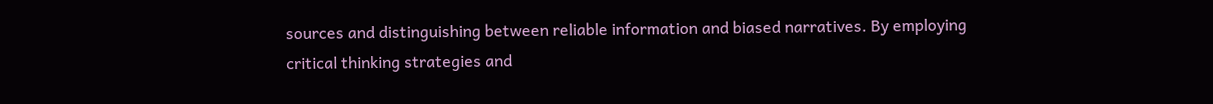sources and distinguishing between reliable information and biased narratives. By employing critical thinking strategies and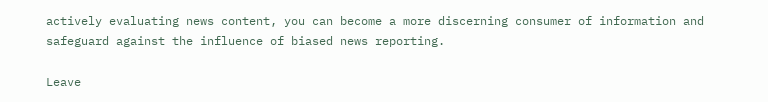actively evaluating news content, you can become a more discerning consumer of information and safeguard against the influence of biased news reporting.

Leave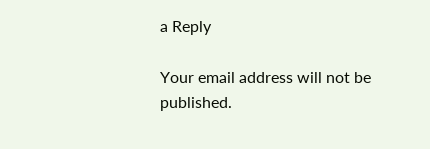a Reply

Your email address will not be published.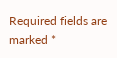Required fields are marked *